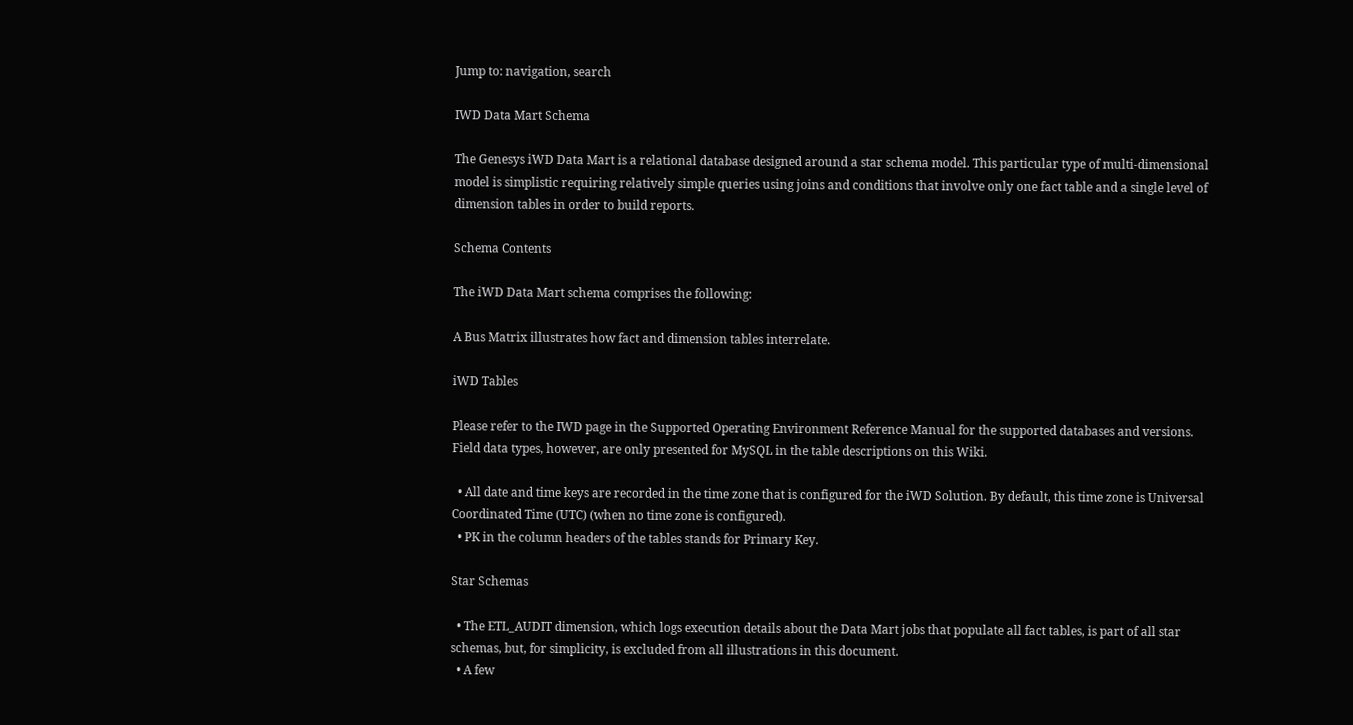Jump to: navigation, search

IWD Data Mart Schema

The Genesys iWD Data Mart is a relational database designed around a star schema model. This particular type of multi-dimensional model is simplistic requiring relatively simple queries using joins and conditions that involve only one fact table and a single level of dimension tables in order to build reports.

Schema Contents

The iWD Data Mart schema comprises the following:

A Bus Matrix illustrates how fact and dimension tables interrelate.

iWD Tables

Please refer to the IWD page in the Supported Operating Environment Reference Manual for the supported databases and versions. Field data types, however, are only presented for MySQL in the table descriptions on this Wiki.

  • All date and time keys are recorded in the time zone that is configured for the iWD Solution. By default, this time zone is Universal Coordinated Time (UTC) (when no time zone is configured).
  • PK in the column headers of the tables stands for Primary Key.

Star Schemas

  • The ETL_AUDIT dimension, which logs execution details about the Data Mart jobs that populate all fact tables, is part of all star schemas, but, for simplicity, is excluded from all illustrations in this document.
  • A few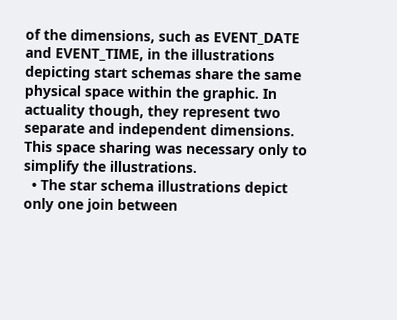of the dimensions, such as EVENT_DATE and EVENT_TIME, in the illustrations depicting start schemas share the same physical space within the graphic. In actuality though, they represent two separate and independent dimensions. This space sharing was necessary only to simplify the illustrations.
  • The star schema illustrations depict only one join between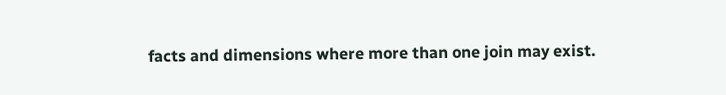facts and dimensions where more than one join may exist.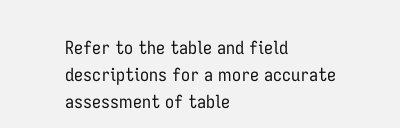Refer to the table and field descriptions for a more accurate assessment of table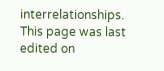interrelationships.
This page was last edited on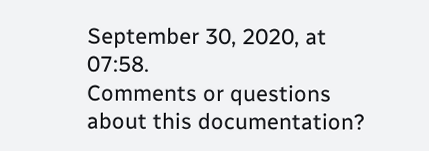September 30, 2020, at 07:58.
Comments or questions about this documentation?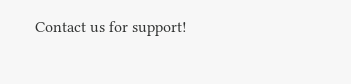Contact us for support!